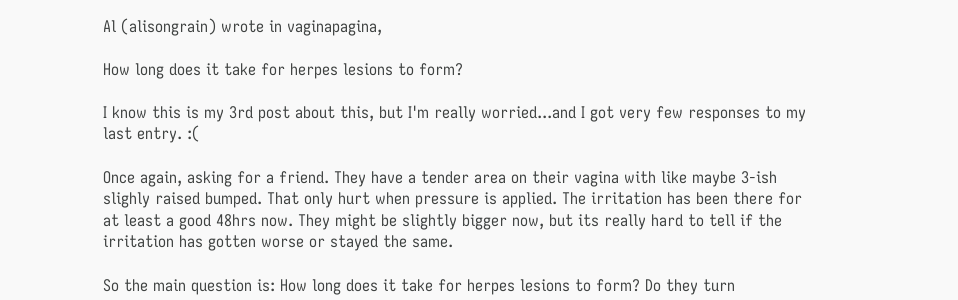Al (alisongrain) wrote in vaginapagina,

How long does it take for herpes lesions to form?

I know this is my 3rd post about this, but I'm really worried...and I got very few responses to my last entry. :(

Once again, asking for a friend. They have a tender area on their vagina with like maybe 3-ish slighly raised bumped. That only hurt when pressure is applied. The irritation has been there for at least a good 48hrs now. They might be slightly bigger now, but its really hard to tell if the irritation has gotten worse or stayed the same.

So the main question is: How long does it take for herpes lesions to form? Do they turn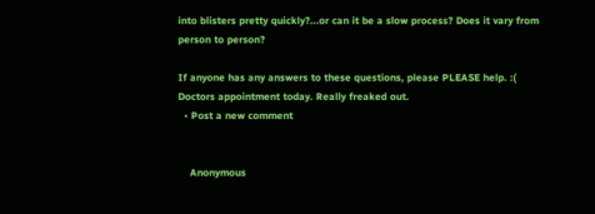into blisters pretty quickly?...or can it be a slow process? Does it vary from person to person?

If anyone has any answers to these questions, please PLEASE help. :(
Doctors appointment today. Really freaked out.
  • Post a new comment


    Anonymous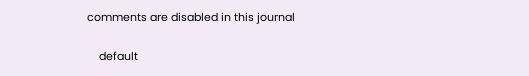comments are disabled in this journal

    default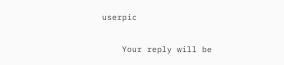userpic

    Your reply will be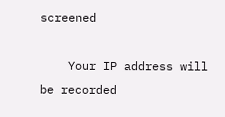screened

    Your IP address will be recorded